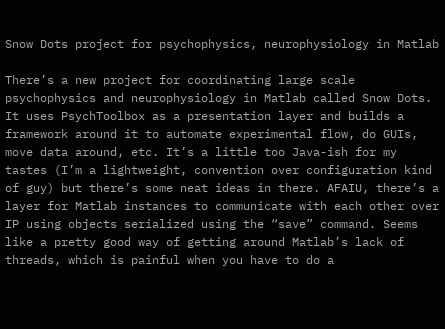Snow Dots project for psychophysics, neurophysiology in Matlab

There’s a new project for coordinating large scale psychophysics and neurophysiology in Matlab called Snow Dots. It uses PsychToolbox as a presentation layer and builds a framework around it to automate experimental flow, do GUIs, move data around, etc. It’s a little too Java-ish for my tastes (I’m a lightweight, convention over configuration kind of guy) but there’s some neat ideas in there. AFAIU, there’s a layer for Matlab instances to communicate with each other over IP using objects serialized using the “save” command. Seems like a pretty good way of getting around Matlab’s lack of threads, which is painful when you have to do a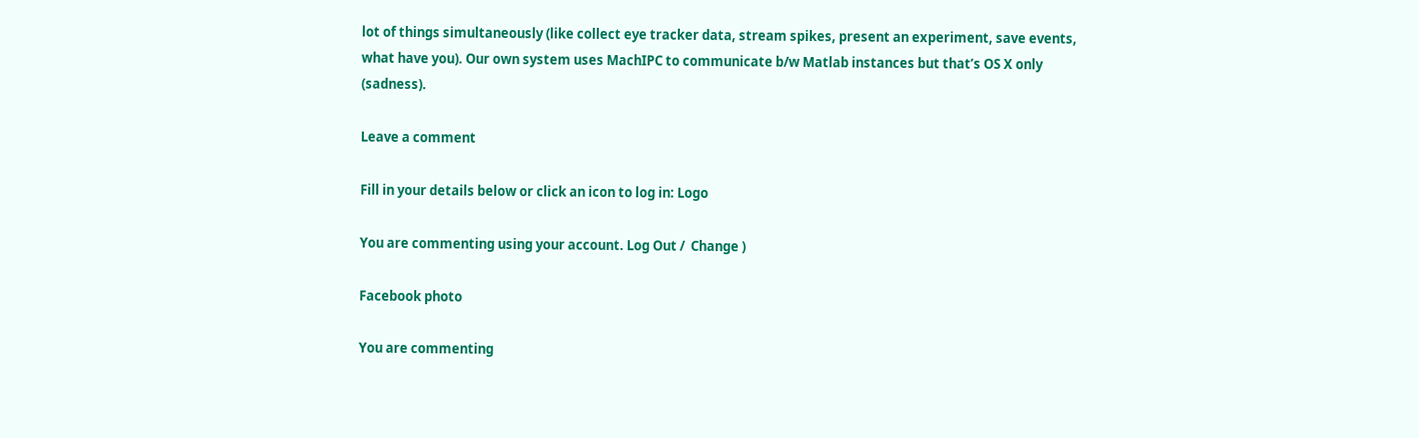lot of things simultaneously (like collect eye tracker data, stream spikes, present an experiment, save events, what have you). Our own system uses MachIPC to communicate b/w Matlab instances but that’s OS X only (sadness).

Leave a comment

Fill in your details below or click an icon to log in: Logo

You are commenting using your account. Log Out /  Change )

Facebook photo

You are commenting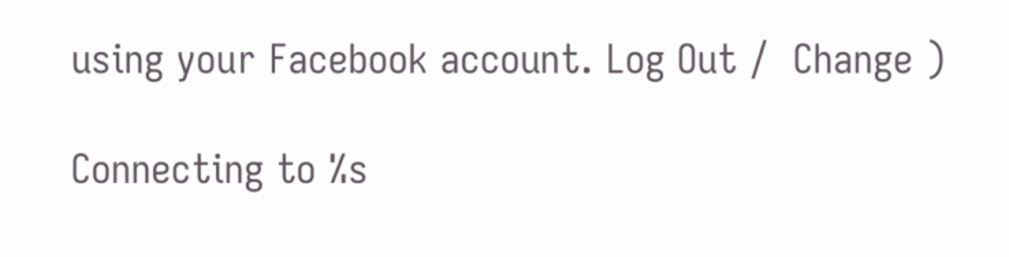using your Facebook account. Log Out /  Change )

Connecting to %s